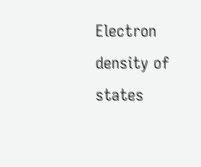Electron density of states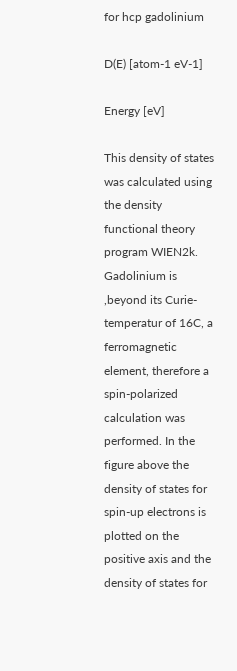for hcp gadolinium

D(E) [atom-1 eV-1]

Energy [eV]

This density of states was calculated using the density functional theory program WIEN2k. Gadolinium is ,beyond its Curie-temperatur of 16C, a ferromagnetic element, therefore a spin-polarized calculation was performed. In the figure above the density of states for spin-up electrons is plotted on the positive axis and the density of states for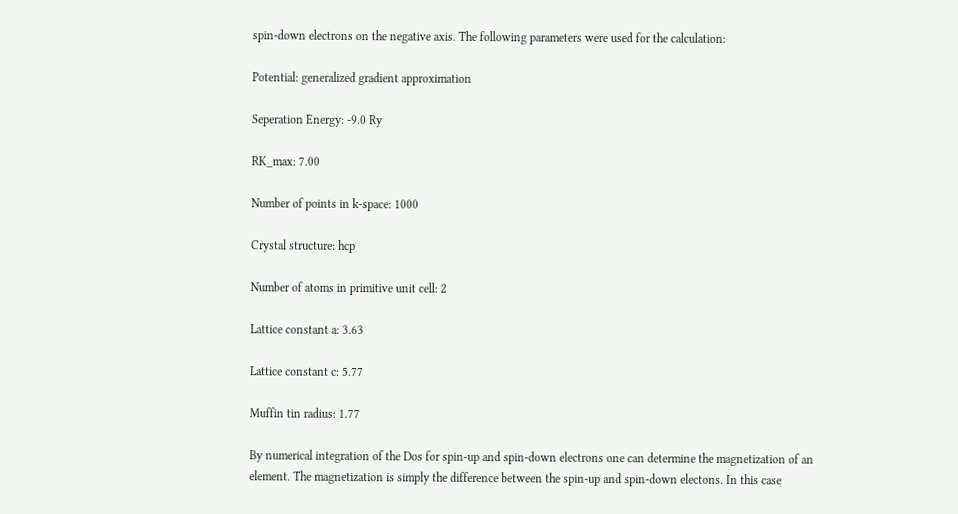spin-down electrons on the negative axis. The following parameters were used for the calculation:

Potential: generalized gradient approximation

Seperation Energy: -9.0 Ry

RK_max: 7.00

Number of points in k-space: 1000

Crystal structure: hcp

Number of atoms in primitive unit cell: 2

Lattice constant a: 3.63

Lattice constant c: 5.77

Muffin tin radius: 1.77

By numerical integration of the Dos for spin-up and spin-down electrons one can determine the magnetization of an element. The magnetization is simply the difference between the spin-up and spin-down electons. In this case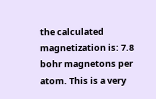the calculated magnetization is: 7.8 bohr magnetons per atom. This is a very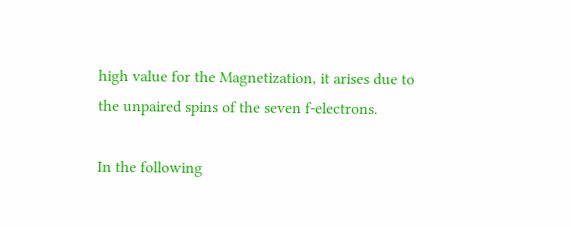high value for the Magnetization, it arises due to the unpaired spins of the seven f-electrons.

In the following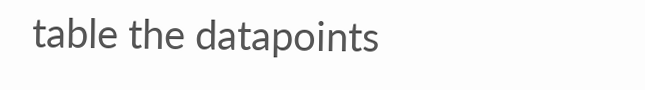table the datapoints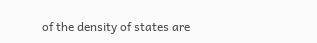of the density of states are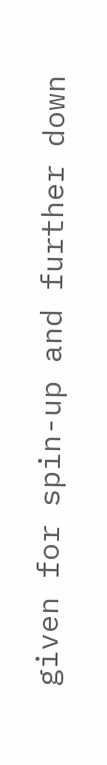given for spin-up and further down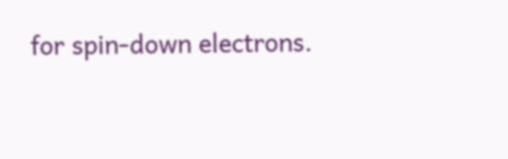for spin-down electrons.